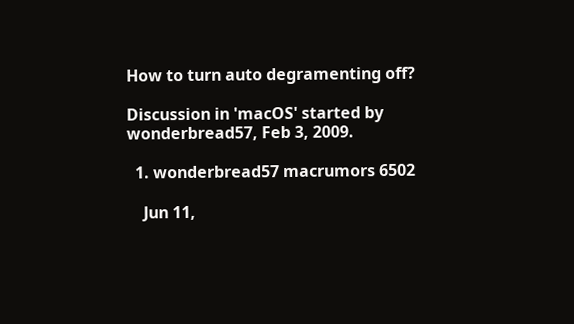How to turn auto degramenting off?

Discussion in 'macOS' started by wonderbread57, Feb 3, 2009.

  1. wonderbread57 macrumors 6502

    Jun 11,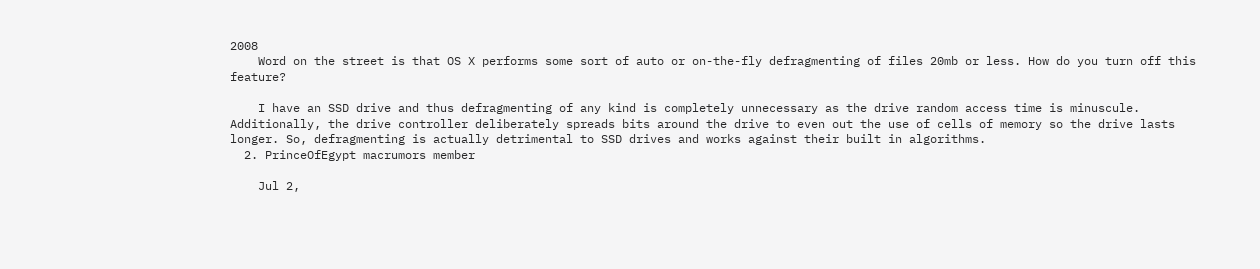2008
    Word on the street is that OS X performs some sort of auto or on-the-fly defragmenting of files 20mb or less. How do you turn off this feature?

    I have an SSD drive and thus defragmenting of any kind is completely unnecessary as the drive random access time is minuscule. Additionally, the drive controller deliberately spreads bits around the drive to even out the use of cells of memory so the drive lasts longer. So, defragmenting is actually detrimental to SSD drives and works against their built in algorithms.
  2. PrinceOfEgypt macrumors member

    Jul 2,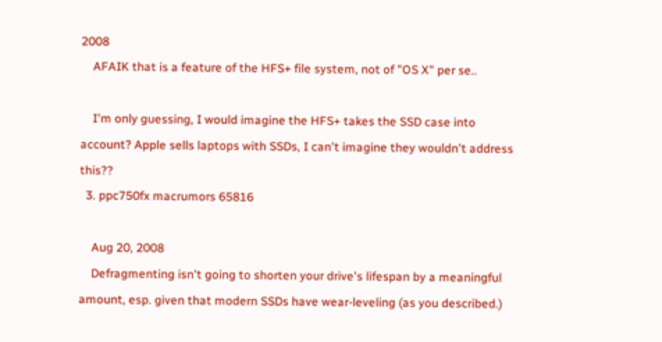2008
    AFAIK that is a feature of the HFS+ file system, not of "OS X" per se..

    I'm only guessing, I would imagine the HFS+ takes the SSD case into account? Apple sells laptops with SSDs, I can't imagine they wouldn't address this??
  3. ppc750fx macrumors 65816

    Aug 20, 2008
    Defragmenting isn't going to shorten your drive's lifespan by a meaningful amount, esp. given that modern SSDs have wear-leveling (as you described.)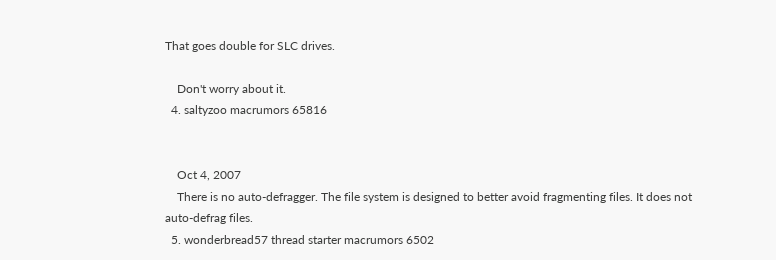That goes double for SLC drives.

    Don't worry about it.
  4. saltyzoo macrumors 65816


    Oct 4, 2007
    There is no auto-defragger. The file system is designed to better avoid fragmenting files. It does not auto-defrag files.
  5. wonderbread57 thread starter macrumors 6502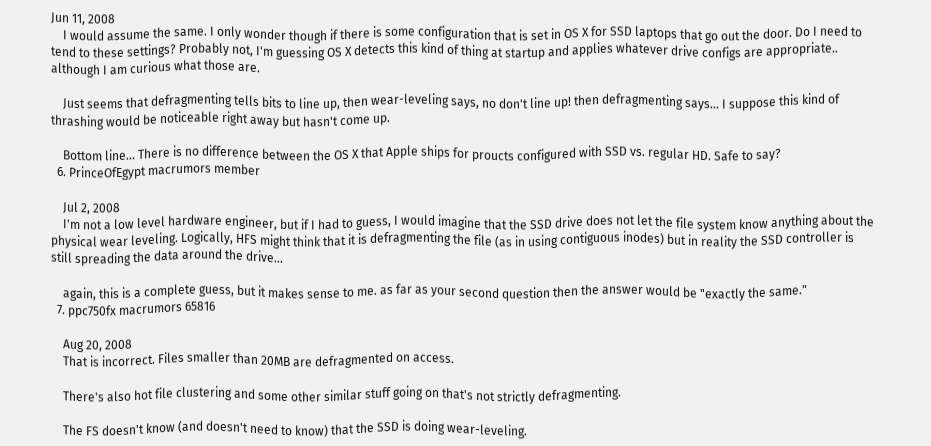Jun 11, 2008
    I would assume the same. I only wonder though if there is some configuration that is set in OS X for SSD laptops that go out the door. Do I need to tend to these settings? Probably not, I'm guessing OS X detects this kind of thing at startup and applies whatever drive configs are appropriate.. although I am curious what those are.

    Just seems that defragmenting tells bits to line up, then wear-leveling says, no don't line up! then defragmenting says... I suppose this kind of thrashing would be noticeable right away but hasn't come up.

    Bottom line... There is no difference between the OS X that Apple ships for proucts configured with SSD vs. regular HD. Safe to say?
  6. PrinceOfEgypt macrumors member

    Jul 2, 2008
    I'm not a low level hardware engineer, but if I had to guess, I would imagine that the SSD drive does not let the file system know anything about the physical wear leveling. Logically, HFS might think that it is defragmenting the file (as in using contiguous inodes) but in reality the SSD controller is still spreading the data around the drive...

    again, this is a complete guess, but it makes sense to me. as far as your second question then the answer would be "exactly the same."
  7. ppc750fx macrumors 65816

    Aug 20, 2008
    That is incorrect. Files smaller than 20MB are defragmented on access.

    There's also hot file clustering and some other similar stuff going on that's not strictly defragmenting.

    The FS doesn't know (and doesn't need to know) that the SSD is doing wear-leveling.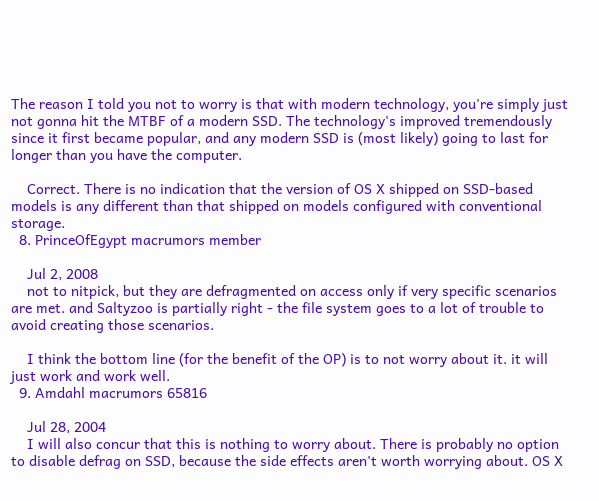The reason I told you not to worry is that with modern technology, you're simply just not gonna hit the MTBF of a modern SSD. The technology's improved tremendously since it first became popular, and any modern SSD is (most likely) going to last for longer than you have the computer.

    Correct. There is no indication that the version of OS X shipped on SSD-based models is any different than that shipped on models configured with conventional storage.
  8. PrinceOfEgypt macrumors member

    Jul 2, 2008
    not to nitpick, but they are defragmented on access only if very specific scenarios are met. and Saltyzoo is partially right - the file system goes to a lot of trouble to avoid creating those scenarios.

    I think the bottom line (for the benefit of the OP) is to not worry about it. it will just work and work well.
  9. Amdahl macrumors 65816

    Jul 28, 2004
    I will also concur that this is nothing to worry about. There is probably no option to disable defrag on SSD, because the side effects aren't worth worrying about. OS X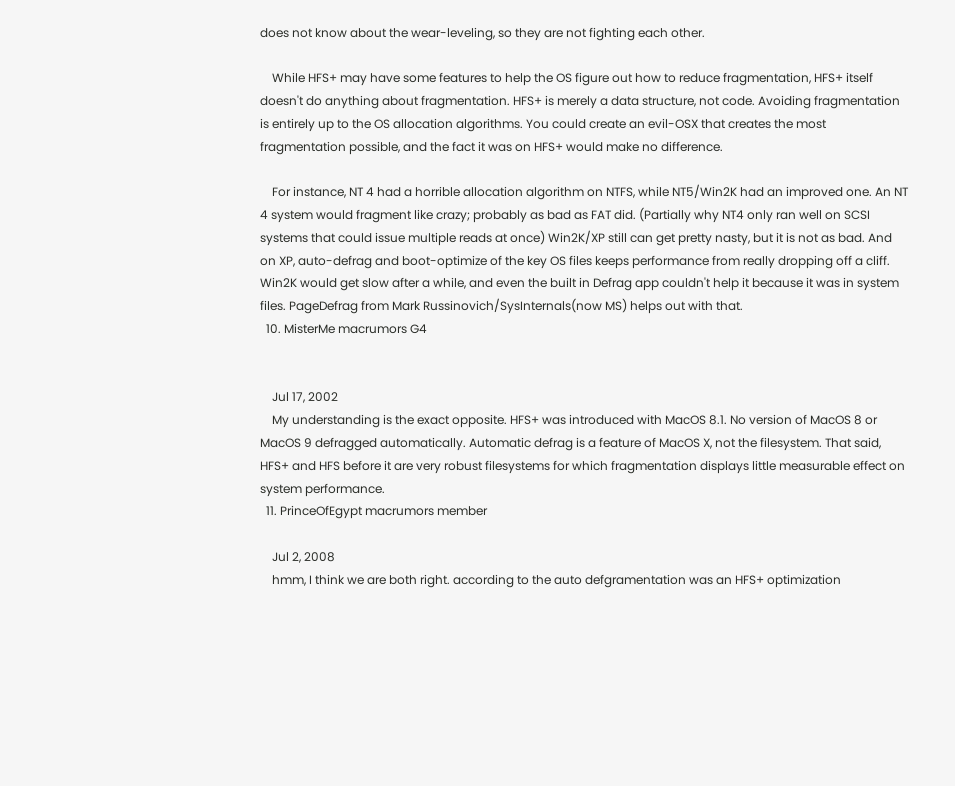does not know about the wear-leveling, so they are not fighting each other.

    While HFS+ may have some features to help the OS figure out how to reduce fragmentation, HFS+ itself doesn't do anything about fragmentation. HFS+ is merely a data structure, not code. Avoiding fragmentation is entirely up to the OS allocation algorithms. You could create an evil-OSX that creates the most fragmentation possible, and the fact it was on HFS+ would make no difference.

    For instance, NT 4 had a horrible allocation algorithm on NTFS, while NT5/Win2K had an improved one. An NT 4 system would fragment like crazy; probably as bad as FAT did. (Partially why NT4 only ran well on SCSI systems that could issue multiple reads at once) Win2K/XP still can get pretty nasty, but it is not as bad. And on XP, auto-defrag and boot-optimize of the key OS files keeps performance from really dropping off a cliff. Win2K would get slow after a while, and even the built in Defrag app couldn't help it because it was in system files. PageDefrag from Mark Russinovich/SysInternals(now MS) helps out with that.
  10. MisterMe macrumors G4


    Jul 17, 2002
    My understanding is the exact opposite. HFS+ was introduced with MacOS 8.1. No version of MacOS 8 or MacOS 9 defragged automatically. Automatic defrag is a feature of MacOS X, not the filesystem. That said, HFS+ and HFS before it are very robust filesystems for which fragmentation displays little measurable effect on system performance.
  11. PrinceOfEgypt macrumors member

    Jul 2, 2008
    hmm, I think we are both right. according to the auto defgramentation was an HFS+ optimization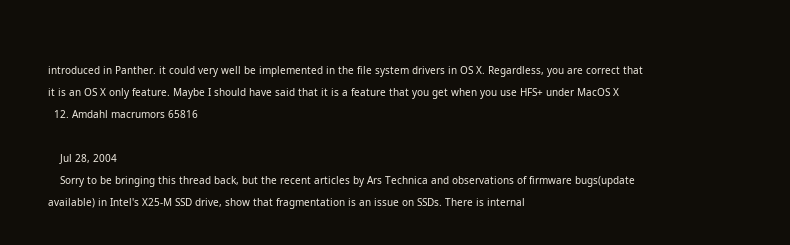introduced in Panther. it could very well be implemented in the file system drivers in OS X. Regardless, you are correct that it is an OS X only feature. Maybe I should have said that it is a feature that you get when you use HFS+ under MacOS X
  12. Amdahl macrumors 65816

    Jul 28, 2004
    Sorry to be bringing this thread back, but the recent articles by Ars Technica and observations of firmware bugs(update available) in Intel's X25-M SSD drive, show that fragmentation is an issue on SSDs. There is internal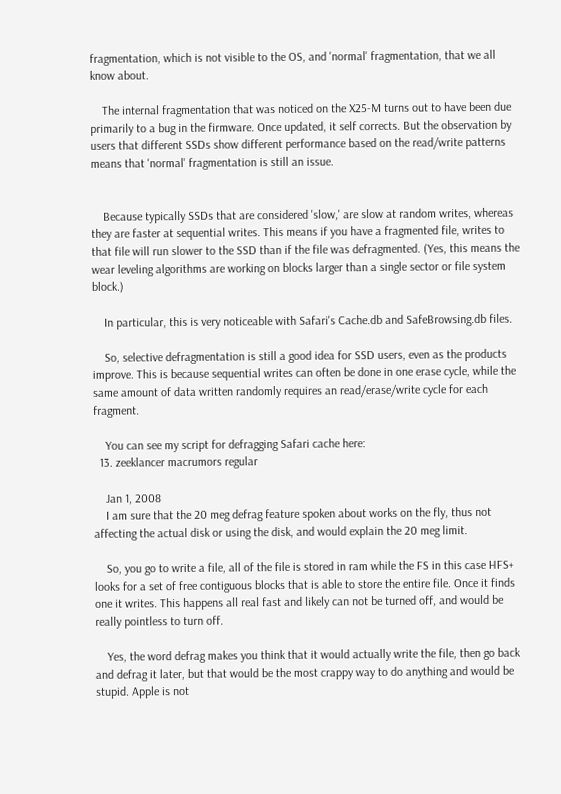fragmentation, which is not visible to the OS, and 'normal' fragmentation, that we all know about.

    The internal fragmentation that was noticed on the X25-M turns out to have been due primarily to a bug in the firmware. Once updated, it self corrects. But the observation by users that different SSDs show different performance based on the read/write patterns means that 'normal' fragmentation is still an issue.


    Because typically SSDs that are considered 'slow,' are slow at random writes, whereas they are faster at sequential writes. This means if you have a fragmented file, writes to that file will run slower to the SSD than if the file was defragmented. (Yes, this means the wear leveling algorithms are working on blocks larger than a single sector or file system block.)

    In particular, this is very noticeable with Safari's Cache.db and SafeBrowsing.db files.

    So, selective defragmentation is still a good idea for SSD users, even as the products improve. This is because sequential writes can often be done in one erase cycle, while the same amount of data written randomly requires an read/erase/write cycle for each fragment.

    You can see my script for defragging Safari cache here:
  13. zeeklancer macrumors regular

    Jan 1, 2008
    I am sure that the 20 meg defrag feature spoken about works on the fly, thus not affecting the actual disk or using the disk, and would explain the 20 meg limit.

    So, you go to write a file, all of the file is stored in ram while the FS in this case HFS+ looks for a set of free contiguous blocks that is able to store the entire file. Once it finds one it writes. This happens all real fast and likely can not be turned off, and would be really pointless to turn off.

    Yes, the word defrag makes you think that it would actually write the file, then go back and defrag it later, but that would be the most crappy way to do anything and would be stupid. Apple is not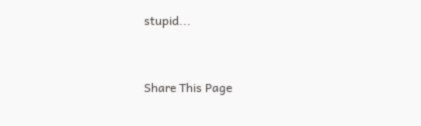stupid...


Share This Page